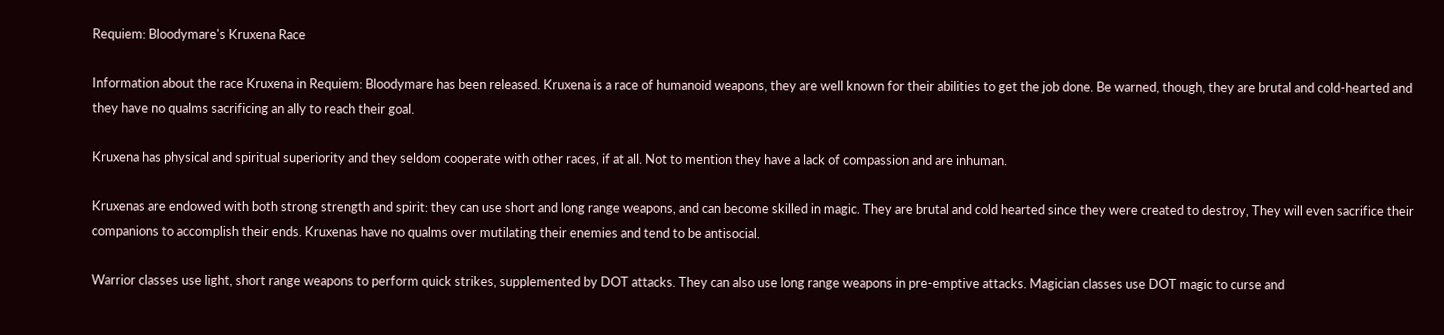Requiem: Bloodymare's Kruxena Race

Information about the race Kruxena in Requiem: Bloodymare has been released. Kruxena is a race of humanoid weapons, they are well known for their abilities to get the job done. Be warned, though, they are brutal and cold-hearted and they have no qualms sacrificing an ally to reach their goal.

Kruxena has physical and spiritual superiority and they seldom cooperate with other races, if at all. Not to mention they have a lack of compassion and are inhuman.

Kruxenas are endowed with both strong strength and spirit: they can use short and long range weapons, and can become skilled in magic. They are brutal and cold hearted since they were created to destroy, They will even sacrifice their companions to accomplish their ends. Kruxenas have no qualms over mutilating their enemies and tend to be antisocial.

Warrior classes use light, short range weapons to perform quick strikes, supplemented by DOT attacks. They can also use long range weapons in pre-emptive attacks. Magician classes use DOT magic to curse and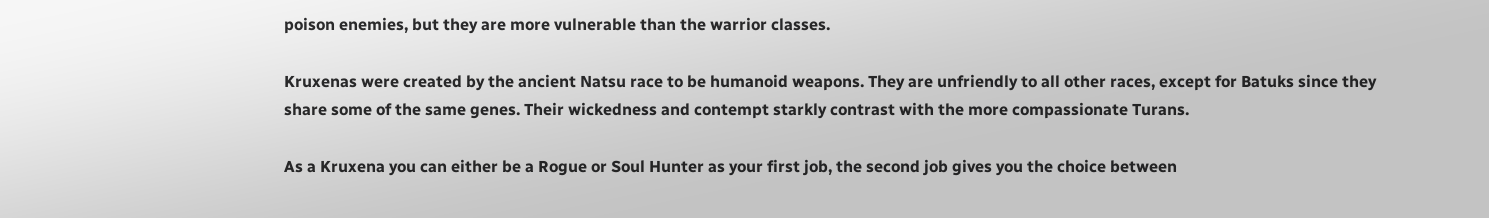poison enemies, but they are more vulnerable than the warrior classes.

Kruxenas were created by the ancient Natsu race to be humanoid weapons. They are unfriendly to all other races, except for Batuks since they share some of the same genes. Their wickedness and contempt starkly contrast with the more compassionate Turans.

As a Kruxena you can either be a Rogue or Soul Hunter as your first job, the second job gives you the choice between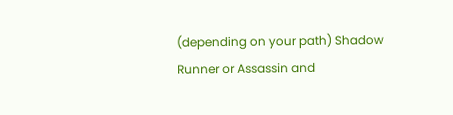(depending on your path) Shadow Runner or Assassin and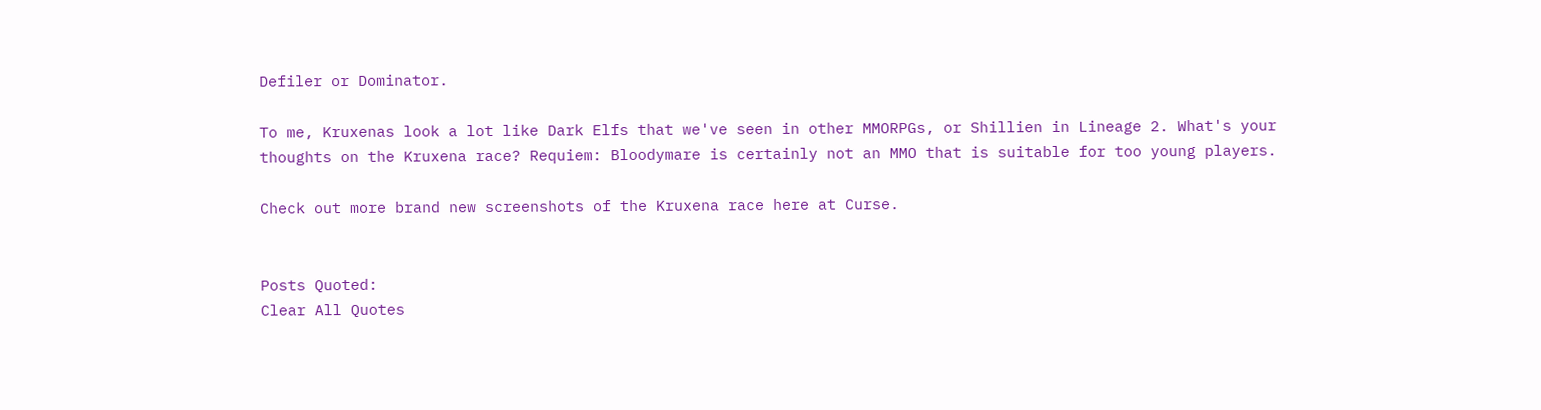Defiler or Dominator.

To me, Kruxenas look a lot like Dark Elfs that we've seen in other MMORPGs, or Shillien in Lineage 2. What's your thoughts on the Kruxena race? Requiem: Bloodymare is certainly not an MMO that is suitable for too young players.

Check out more brand new screenshots of the Kruxena race here at Curse.


Posts Quoted:
Clear All Quotes